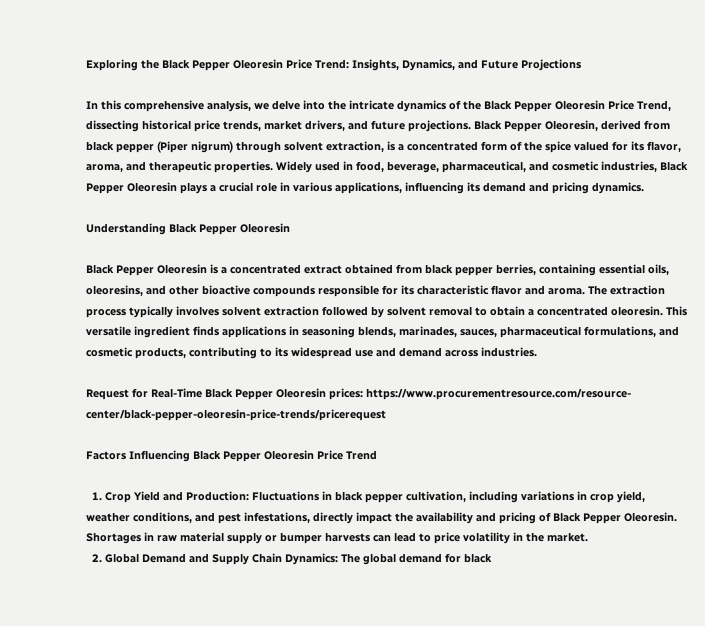Exploring the Black Pepper Oleoresin Price Trend: Insights, Dynamics, and Future Projections

In this comprehensive analysis, we delve into the intricate dynamics of the Black Pepper Oleoresin Price Trend, dissecting historical price trends, market drivers, and future projections. Black Pepper Oleoresin, derived from black pepper (Piper nigrum) through solvent extraction, is a concentrated form of the spice valued for its flavor, aroma, and therapeutic properties. Widely used in food, beverage, pharmaceutical, and cosmetic industries, Black Pepper Oleoresin plays a crucial role in various applications, influencing its demand and pricing dynamics.

Understanding Black Pepper Oleoresin

Black Pepper Oleoresin is a concentrated extract obtained from black pepper berries, containing essential oils, oleoresins, and other bioactive compounds responsible for its characteristic flavor and aroma. The extraction process typically involves solvent extraction followed by solvent removal to obtain a concentrated oleoresin. This versatile ingredient finds applications in seasoning blends, marinades, sauces, pharmaceutical formulations, and cosmetic products, contributing to its widespread use and demand across industries.

Request for Real-Time Black Pepper Oleoresin prices: https://www.procurementresource.com/resource-center/black-pepper-oleoresin-price-trends/pricerequest

Factors Influencing Black Pepper Oleoresin Price Trend

  1. Crop Yield and Production: Fluctuations in black pepper cultivation, including variations in crop yield, weather conditions, and pest infestations, directly impact the availability and pricing of Black Pepper Oleoresin. Shortages in raw material supply or bumper harvests can lead to price volatility in the market.
  2. Global Demand and Supply Chain Dynamics: The global demand for black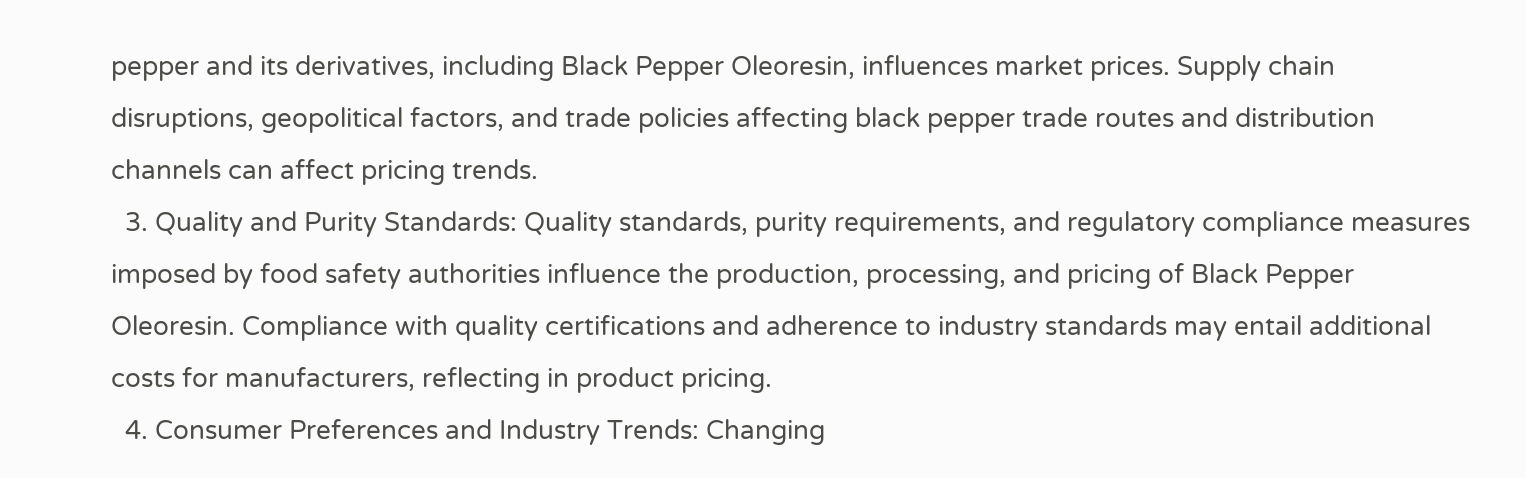pepper and its derivatives, including Black Pepper Oleoresin, influences market prices. Supply chain disruptions, geopolitical factors, and trade policies affecting black pepper trade routes and distribution channels can affect pricing trends.
  3. Quality and Purity Standards: Quality standards, purity requirements, and regulatory compliance measures imposed by food safety authorities influence the production, processing, and pricing of Black Pepper Oleoresin. Compliance with quality certifications and adherence to industry standards may entail additional costs for manufacturers, reflecting in product pricing.
  4. Consumer Preferences and Industry Trends: Changing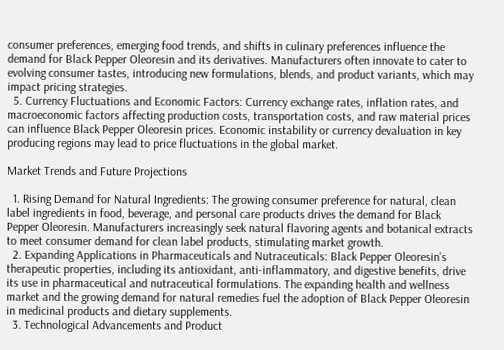consumer preferences, emerging food trends, and shifts in culinary preferences influence the demand for Black Pepper Oleoresin and its derivatives. Manufacturers often innovate to cater to evolving consumer tastes, introducing new formulations, blends, and product variants, which may impact pricing strategies.
  5. Currency Fluctuations and Economic Factors: Currency exchange rates, inflation rates, and macroeconomic factors affecting production costs, transportation costs, and raw material prices can influence Black Pepper Oleoresin prices. Economic instability or currency devaluation in key producing regions may lead to price fluctuations in the global market.

Market Trends and Future Projections

  1. Rising Demand for Natural Ingredients: The growing consumer preference for natural, clean label ingredients in food, beverage, and personal care products drives the demand for Black Pepper Oleoresin. Manufacturers increasingly seek natural flavoring agents and botanical extracts to meet consumer demand for clean label products, stimulating market growth.
  2. Expanding Applications in Pharmaceuticals and Nutraceuticals: Black Pepper Oleoresin’s therapeutic properties, including its antioxidant, anti-inflammatory, and digestive benefits, drive its use in pharmaceutical and nutraceutical formulations. The expanding health and wellness market and the growing demand for natural remedies fuel the adoption of Black Pepper Oleoresin in medicinal products and dietary supplements.
  3. Technological Advancements and Product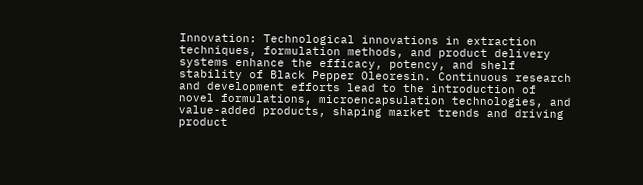Innovation: Technological innovations in extraction techniques, formulation methods, and product delivery systems enhance the efficacy, potency, and shelf stability of Black Pepper Oleoresin. Continuous research and development efforts lead to the introduction of novel formulations, microencapsulation technologies, and value-added products, shaping market trends and driving product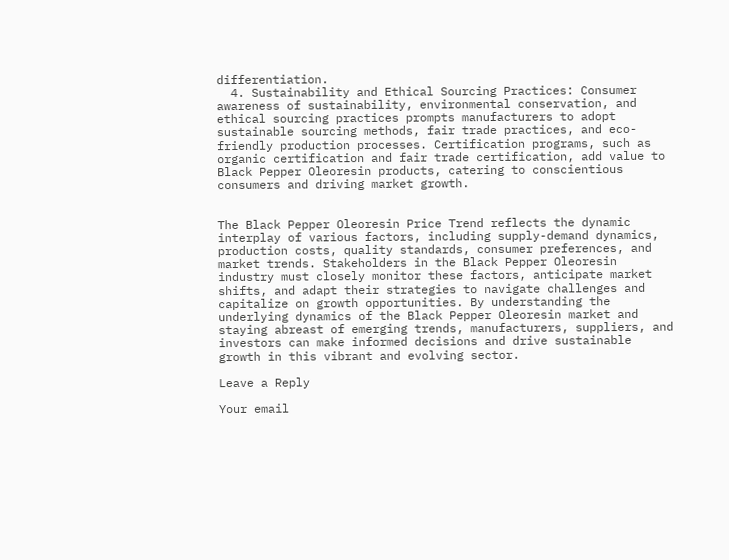differentiation.
  4. Sustainability and Ethical Sourcing Practices: Consumer awareness of sustainability, environmental conservation, and ethical sourcing practices prompts manufacturers to adopt sustainable sourcing methods, fair trade practices, and eco-friendly production processes. Certification programs, such as organic certification and fair trade certification, add value to Black Pepper Oleoresin products, catering to conscientious consumers and driving market growth.


The Black Pepper Oleoresin Price Trend reflects the dynamic interplay of various factors, including supply-demand dynamics, production costs, quality standards, consumer preferences, and market trends. Stakeholders in the Black Pepper Oleoresin industry must closely monitor these factors, anticipate market shifts, and adapt their strategies to navigate challenges and capitalize on growth opportunities. By understanding the underlying dynamics of the Black Pepper Oleoresin market and staying abreast of emerging trends, manufacturers, suppliers, and investors can make informed decisions and drive sustainable growth in this vibrant and evolving sector.

Leave a Reply

Your email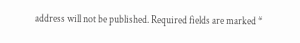address will not be published. Required fields are marked *